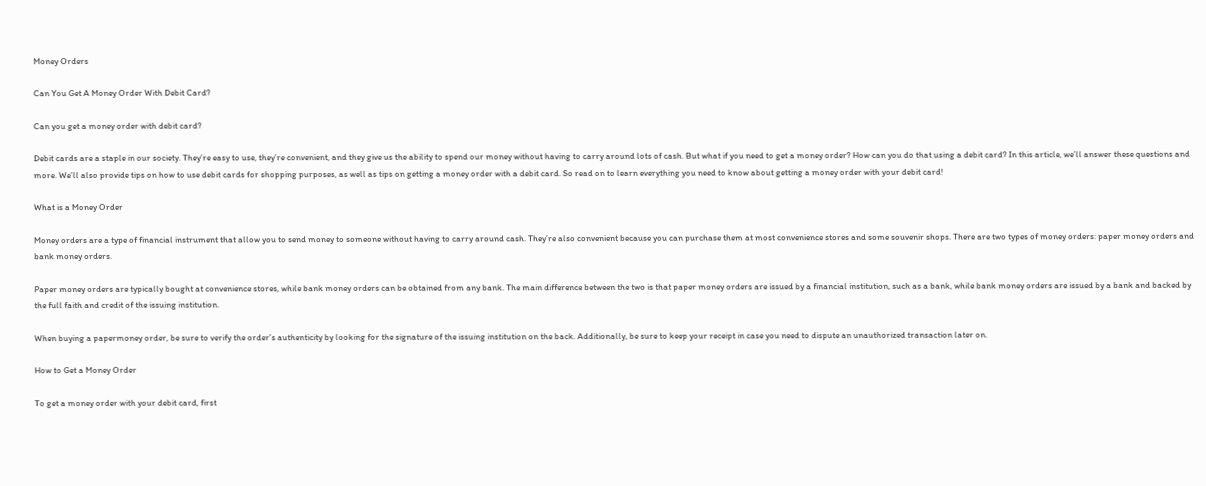Money Orders

Can You Get A Money Order With Debit Card?

Can you get a money order with debit card?

Debit cards are a staple in our society. They’re easy to use, they’re convenient, and they give us the ability to spend our money without having to carry around lots of cash. But what if you need to get a money order? How can you do that using a debit card? In this article, we’ll answer these questions and more. We’ll also provide tips on how to use debit cards for shopping purposes, as well as tips on getting a money order with a debit card. So read on to learn everything you need to know about getting a money order with your debit card!

What is a Money Order

Money orders are a type of financial instrument that allow you to send money to someone without having to carry around cash. They’re also convenient because you can purchase them at most convenience stores and some souvenir shops. There are two types of money orders: paper money orders and bank money orders.

Paper money orders are typically bought at convenience stores, while bank money orders can be obtained from any bank. The main difference between the two is that paper money orders are issued by a financial institution, such as a bank, while bank money orders are issued by a bank and backed by the full faith and credit of the issuing institution.

When buying a papermoney order, be sure to verify the order’s authenticity by looking for the signature of the issuing institution on the back. Additionally, be sure to keep your receipt in case you need to dispute an unauthorized transaction later on.

How to Get a Money Order

To get a money order with your debit card, first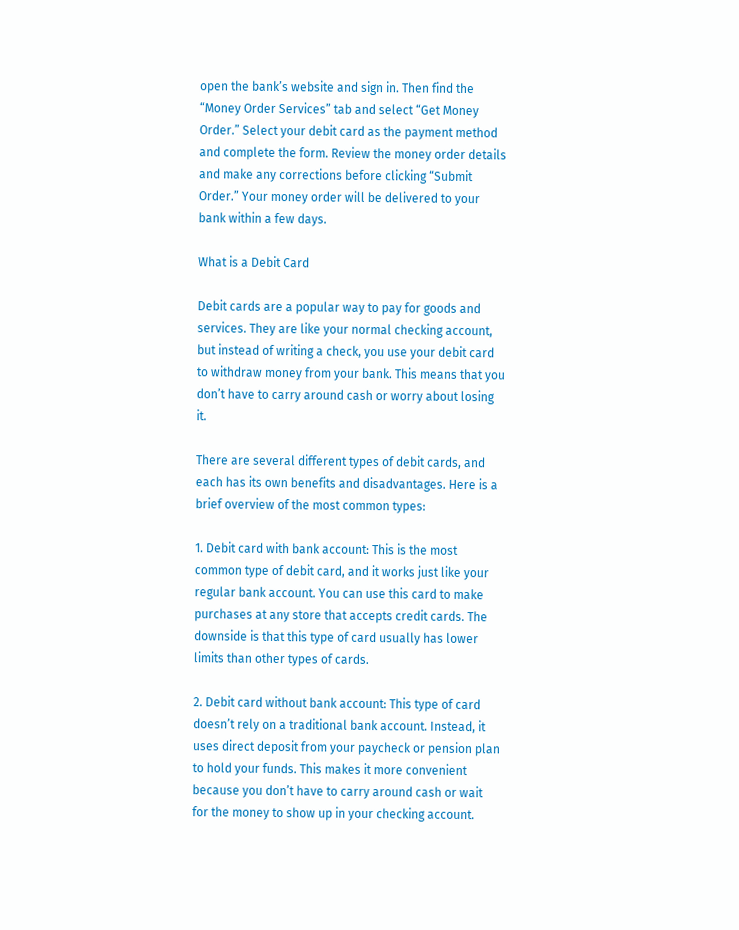open the bank’s website and sign in. Then find the “Money Order Services” tab and select “Get Money Order.” Select your debit card as the payment method and complete the form. Review the money order details and make any corrections before clicking “Submit Order.” Your money order will be delivered to your bank within a few days.

What is a Debit Card

Debit cards are a popular way to pay for goods and services. They are like your normal checking account, but instead of writing a check, you use your debit card to withdraw money from your bank. This means that you don’t have to carry around cash or worry about losing it.

There are several different types of debit cards, and each has its own benefits and disadvantages. Here is a brief overview of the most common types:

1. Debit card with bank account: This is the most common type of debit card, and it works just like your regular bank account. You can use this card to make purchases at any store that accepts credit cards. The downside is that this type of card usually has lower limits than other types of cards.

2. Debit card without bank account: This type of card doesn’t rely on a traditional bank account. Instead, it uses direct deposit from your paycheck or pension plan to hold your funds. This makes it more convenient because you don’t have to carry around cash or wait for the money to show up in your checking account.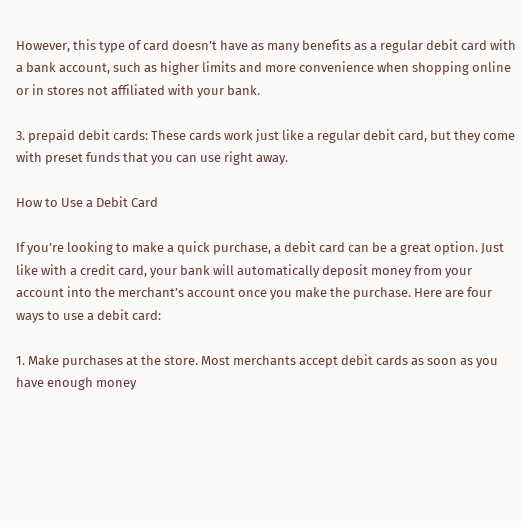However, this type of card doesn’t have as many benefits as a regular debit card with a bank account, such as higher limits and more convenience when shopping online or in stores not affiliated with your bank.

3. prepaid debit cards: These cards work just like a regular debit card, but they come with preset funds that you can use right away.

How to Use a Debit Card

If you’re looking to make a quick purchase, a debit card can be a great option. Just like with a credit card, your bank will automatically deposit money from your account into the merchant’s account once you make the purchase. Here are four ways to use a debit card:

1. Make purchases at the store. Most merchants accept debit cards as soon as you have enough money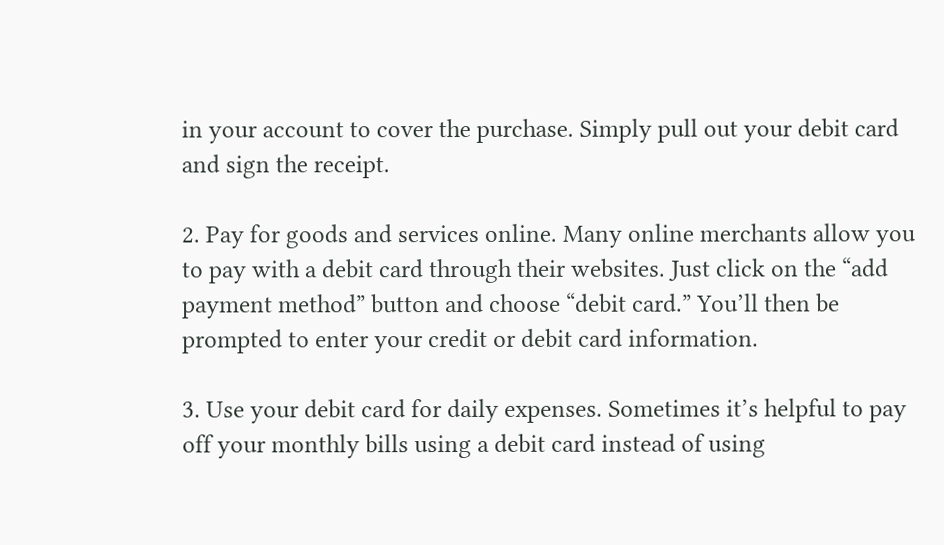in your account to cover the purchase. Simply pull out your debit card and sign the receipt.

2. Pay for goods and services online. Many online merchants allow you to pay with a debit card through their websites. Just click on the “add payment method” button and choose “debit card.” You’ll then be prompted to enter your credit or debit card information.

3. Use your debit card for daily expenses. Sometimes it’s helpful to pay off your monthly bills using a debit card instead of using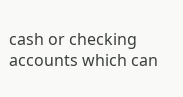cash or checking accounts which can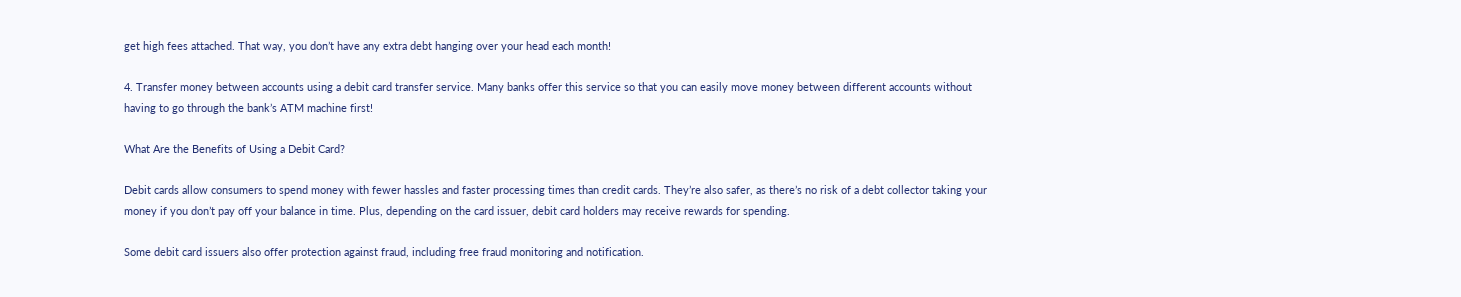get high fees attached. That way, you don’t have any extra debt hanging over your head each month!

4. Transfer money between accounts using a debit card transfer service. Many banks offer this service so that you can easily move money between different accounts without having to go through the bank’s ATM machine first!

What Are the Benefits of Using a Debit Card?

Debit cards allow consumers to spend money with fewer hassles and faster processing times than credit cards. They’re also safer, as there’s no risk of a debt collector taking your money if you don’t pay off your balance in time. Plus, depending on the card issuer, debit card holders may receive rewards for spending.

Some debit card issuers also offer protection against fraud, including free fraud monitoring and notification.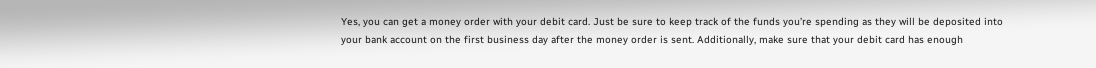Yes, you can get a money order with your debit card. Just be sure to keep track of the funds you’re spending as they will be deposited into your bank account on the first business day after the money order is sent. Additionally, make sure that your debit card has enough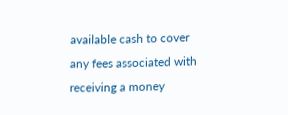available cash to cover any fees associated with receiving a money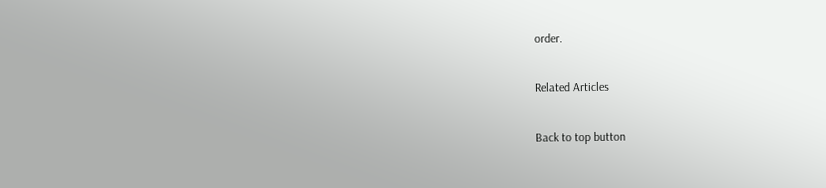order.

Related Articles

Back to top button